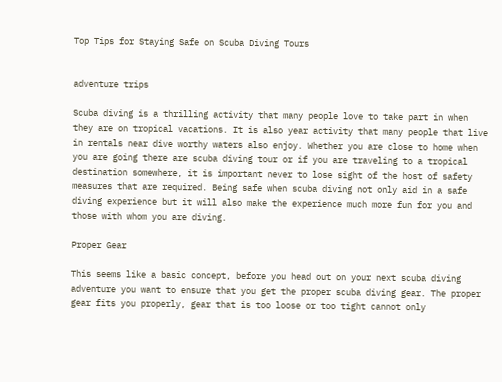Top Tips for Staying Safe on Scuba Diving Tours


adventure trips

Scuba diving is a thrilling activity that many people love to take part in when they are on tropical vacations. It is also year activity that many people that live in rentals near dive worthy waters also enjoy. Whether you are close to home when you are going there are scuba diving tour or if you are traveling to a tropical destination somewhere, it is important never to lose sight of the host of safety measures that are required. Being safe when scuba diving not only aid in a safe diving experience but it will also make the experience much more fun for you and those with whom you are diving.

Proper Gear

This seems like a basic concept, before you head out on your next scuba diving adventure you want to ensure that you get the proper scuba diving gear. The proper gear fits you properly, gear that is too loose or too tight cannot only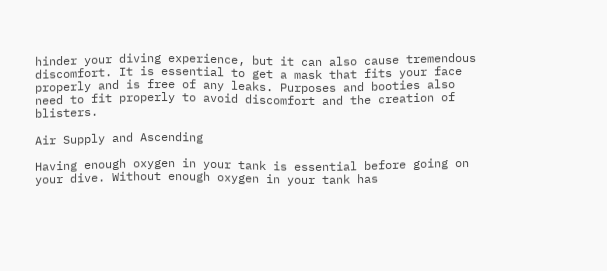hinder your diving experience, but it can also cause tremendous discomfort. It is essential to get a mask that fits your face properly and is free of any leaks. Purposes and booties also need to fit properly to avoid discomfort and the creation of blisters.

Air Supply and Ascending

Having enough oxygen in your tank is essential before going on your dive. Without enough oxygen in your tank has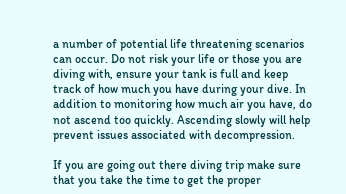a number of potential life threatening scenarios can occur. Do not risk your life or those you are diving with, ensure your tank is full and keep track of how much you have during your dive. In addition to monitoring how much air you have, do not ascend too quickly. Ascending slowly will help prevent issues associated with decompression.

If you are going out there diving trip make sure that you take the time to get the proper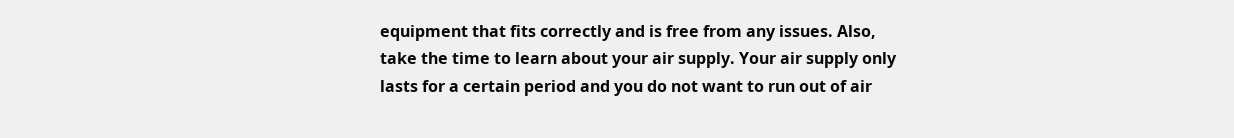equipment that fits correctly and is free from any issues. Also, take the time to learn about your air supply. Your air supply only lasts for a certain period and you do not want to run out of air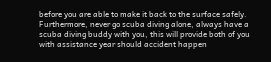before you are able to make it back to the surface safely. Furthermore, never go scuba diving alone, always have a scuba diving buddy with you, this will provide both of you with assistance year should accident happen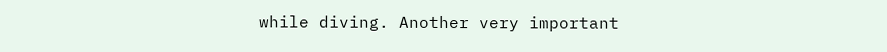while diving. Another very important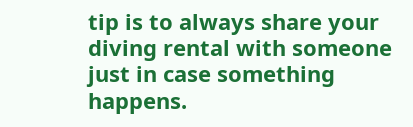tip is to always share your diving rental with someone just in case something happens.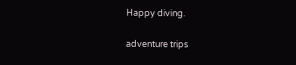Happy diving.

adventure trips